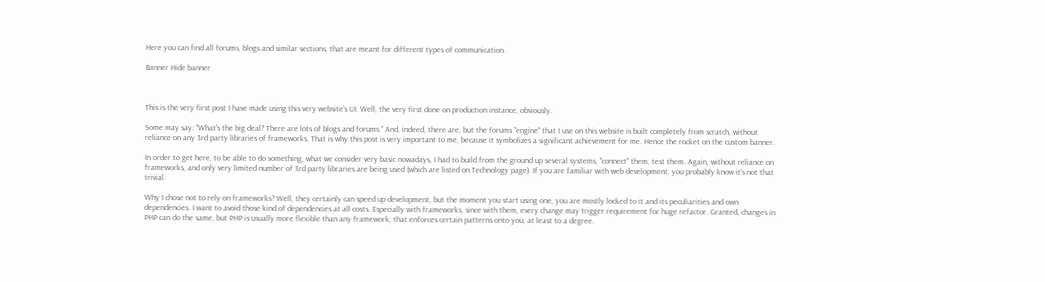Here you can find all forums, blogs and similar sections, that are meant for different types of communication.

Banner Hide banner



This is the very first post I have made using this very website's UI. Well, the very first done on production instance, obviously.

Some may say: "What's the big deal? There are lots of blogs and forums." And, indeed, there are, but the forums "engine" that I use on this website is built completely from scratch, without reliance on any 3rd party libraries of frameworks. That is why this post is very important to me, because it symbolizes a significant achievement for me. Hence the rocket on the custom banner.

In order to get here, to be able to do something, what we consider very basic nowadays, I had to build from the ground up several systems, "connect" them, test them. Again, without reliance on frameworks, and only very limited number of 3rd party libraries are being used (which are listed on Technology page). If you are familiar with web development, you probably know it's not that trivial.

Why I chose not to rely on frameworks? Well, they certainly can speed up development, but the moment you start using one, you are mostly locked to it and its peculiarities and own dependencies. I want to avoid those kind of dependencies at all costs. Especially with frameworks, since with them, every change may trigger requirement for huge refactor. Granted, changes in PHP can do the same, but PHP is usually more flexible than any framework, that enforces certain patterns onto you, at least to a degree.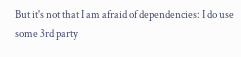But it's not that I am afraid of dependencies: I do use some 3rd party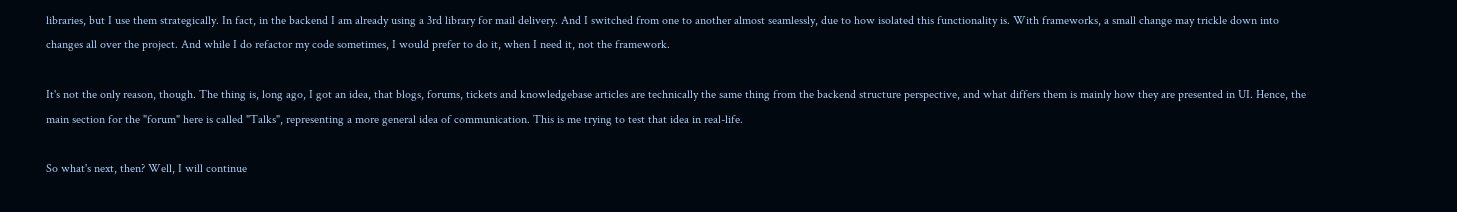libraries, but I use them strategically. In fact, in the backend I am already using a 3rd library for mail delivery. And I switched from one to another almost seamlessly, due to how isolated this functionality is. With frameworks, a small change may trickle down into changes all over the project. And while I do refactor my code sometimes, I would prefer to do it, when I need it, not the framework.

It's not the only reason, though. The thing is, long ago, I got an idea, that blogs, forums, tickets and knowledgebase articles are technically the same thing from the backend structure perspective, and what differs them is mainly how they are presented in UI. Hence, the main section for the "forum" here is called "Talks", representing a more general idea of communication. This is me trying to test that idea in real-life.

So what's next, then? Well, I will continue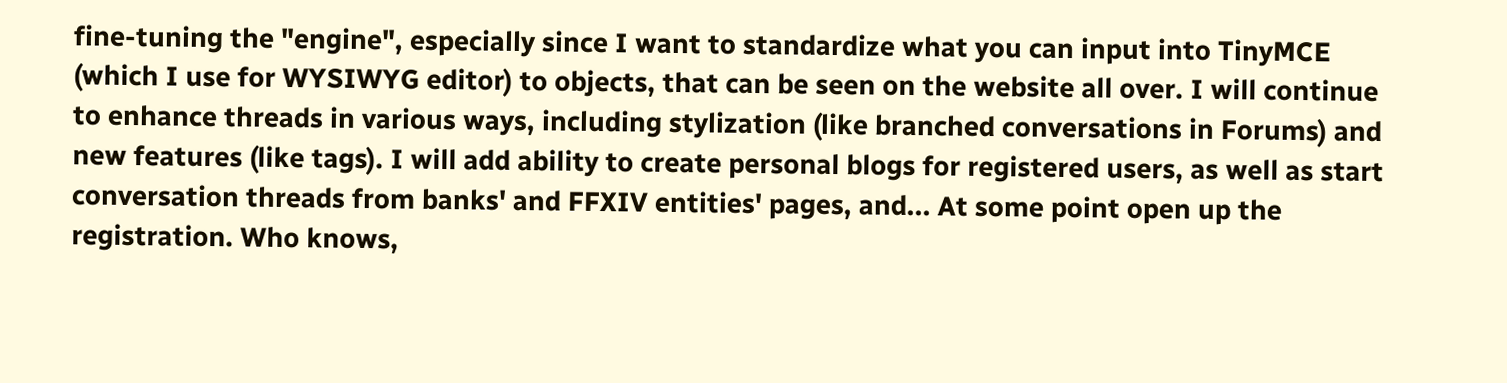fine-tuning the "engine", especially since I want to standardize what you can input into TinyMCE (which I use for WYSIWYG editor) to objects, that can be seen on the website all over. I will continue to enhance threads in various ways, including stylization (like branched conversations in Forums) and new features (like tags). I will add ability to create personal blogs for registered users, as well as start conversation threads from banks' and FFXIV entities' pages, and... At some point open up the registration. Who knows,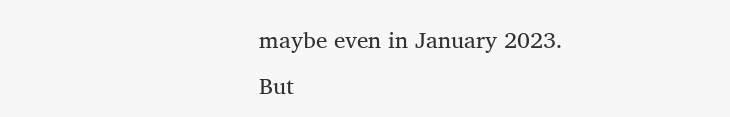maybe even in January 2023. But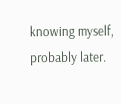knowing myself, probably later.